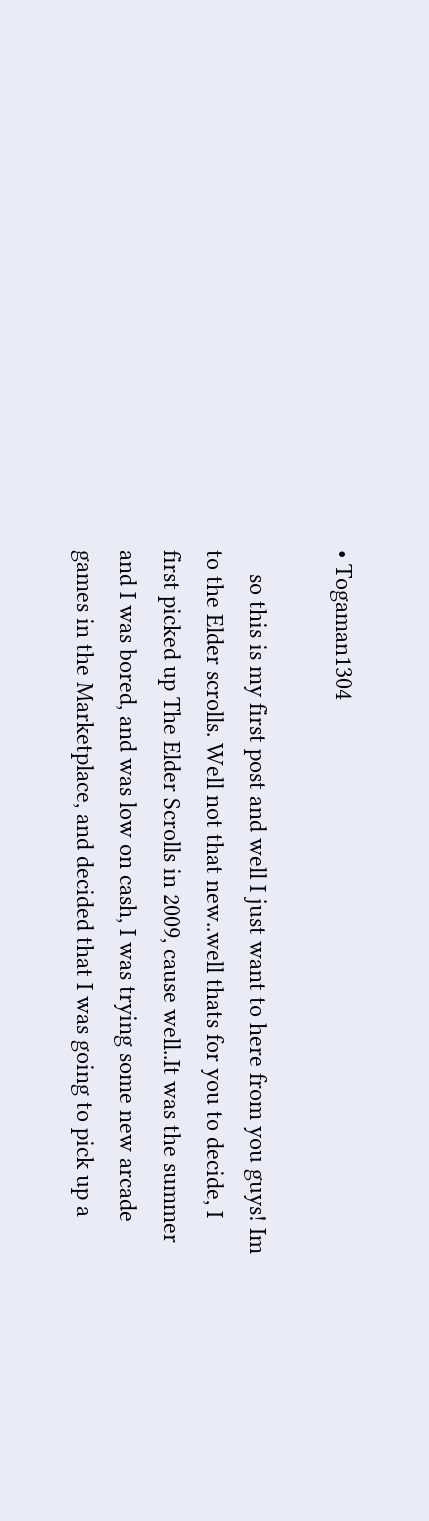• Togaman1304

    so this is my first post and well I just want to here from you guys! Im to the Elder scrolls. Well not that new..well thats for you to decide, I first picked up The Elder Scrolls in 2009, cause well..It was the summer and I was bored, and was low on cash, I was trying some new arcade games in the Marketplace, and decided that I was going to pick up a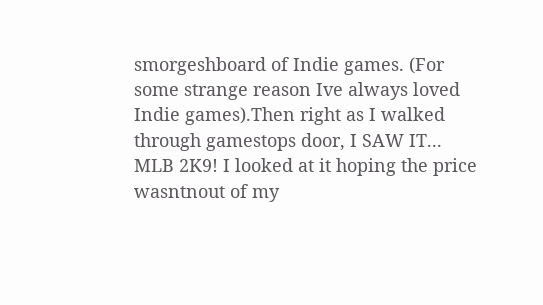smorgeshboard of Indie games. (For some strange reason Ive always loved Indie games).Then right as I walked through gamestops door, I SAW IT... MLB 2K9! I looked at it hoping the price wasntnout of my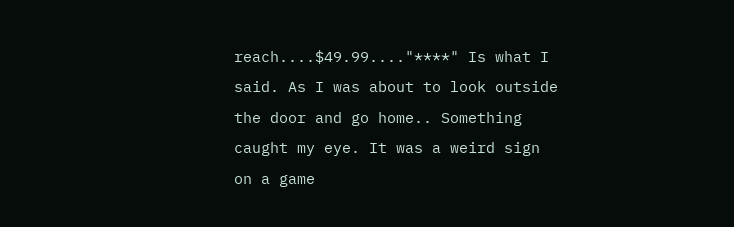reach....$49.99...."****" Is what I said. As I was about to look outside the door and go home.. Something caught my eye. It was a weird sign on a game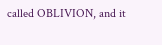called OBLIVION, and it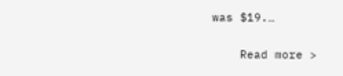was $19.…

    Read more >